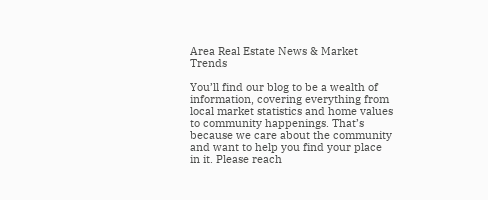Area Real Estate News & Market Trends

You’ll find our blog to be a wealth of information, covering everything from local market statistics and home values to community happenings. That’s because we care about the community and want to help you find your place in it. Please reach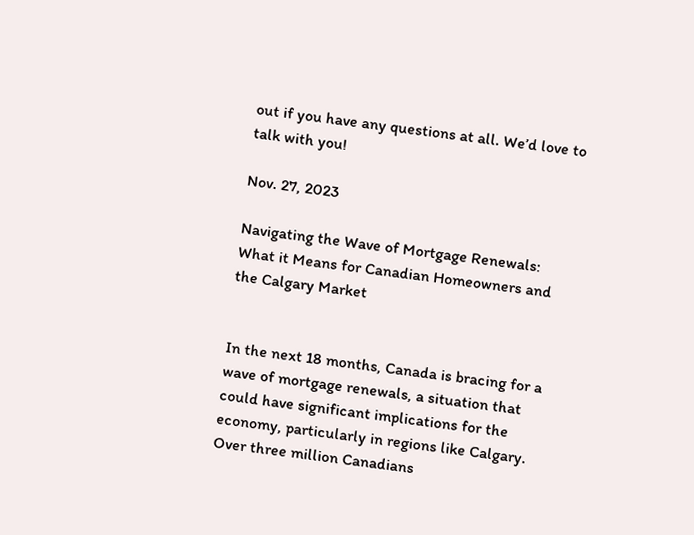out if you have any questions at all. We’d love to talk with you!

Nov. 27, 2023

Navigating the Wave of Mortgage Renewals: What it Means for Canadian Homeowners and the Calgary Market


In the next 18 months, Canada is bracing for a wave of mortgage renewals, a situation that could have significant implications for the economy, particularly in regions like Calgary. Over three million Canadians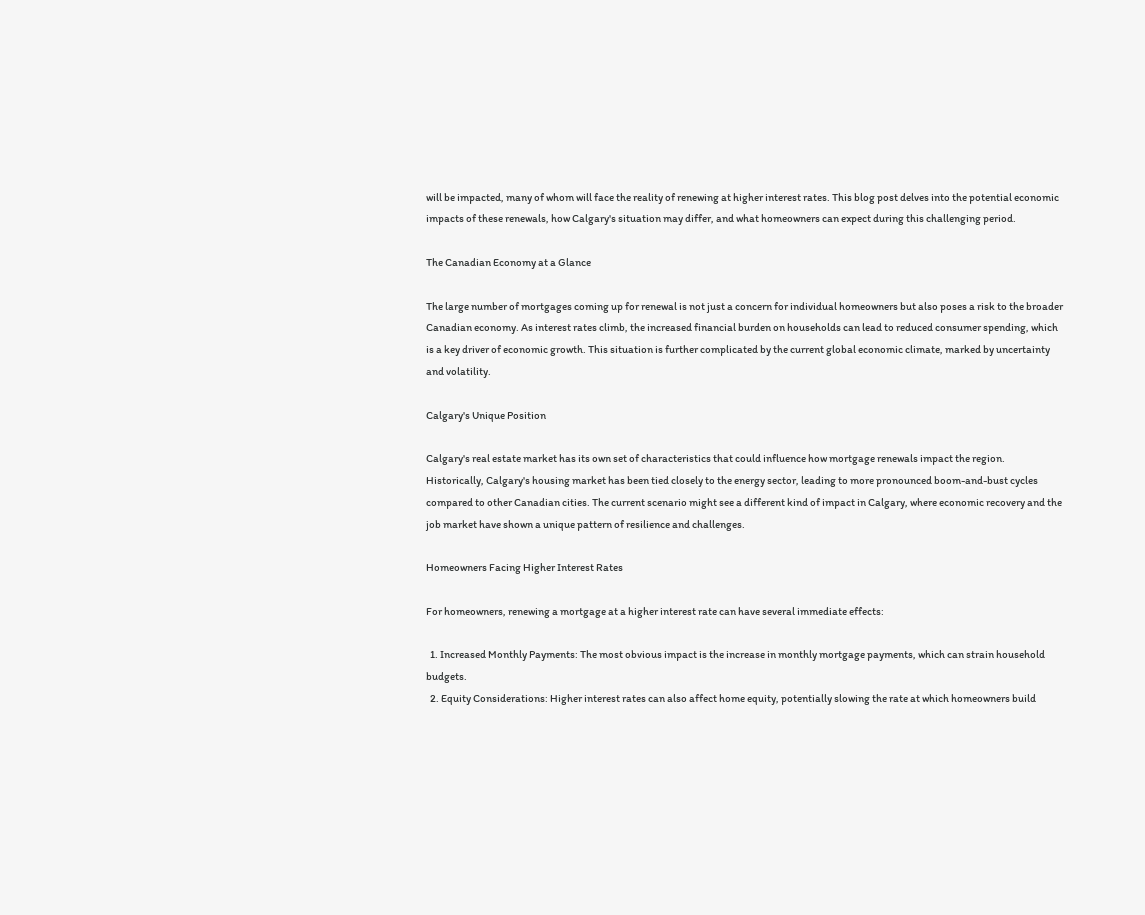will be impacted, many of whom will face the reality of renewing at higher interest rates. This blog post delves into the potential economic impacts of these renewals, how Calgary's situation may differ, and what homeowners can expect during this challenging period.

The Canadian Economy at a Glance

The large number of mortgages coming up for renewal is not just a concern for individual homeowners but also poses a risk to the broader Canadian economy. As interest rates climb, the increased financial burden on households can lead to reduced consumer spending, which is a key driver of economic growth. This situation is further complicated by the current global economic climate, marked by uncertainty and volatility.

Calgary's Unique Position

Calgary's real estate market has its own set of characteristics that could influence how mortgage renewals impact the region. Historically, Calgary's housing market has been tied closely to the energy sector, leading to more pronounced boom-and-bust cycles compared to other Canadian cities. The current scenario might see a different kind of impact in Calgary, where economic recovery and the job market have shown a unique pattern of resilience and challenges.

Homeowners Facing Higher Interest Rates

For homeowners, renewing a mortgage at a higher interest rate can have several immediate effects:

  1. Increased Monthly Payments: The most obvious impact is the increase in monthly mortgage payments, which can strain household budgets.
  2. Equity Considerations: Higher interest rates can also affect home equity, potentially slowing the rate at which homeowners build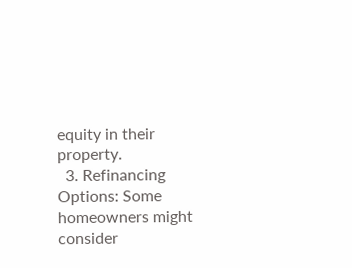equity in their property.
  3. Refinancing Options: Some homeowners might consider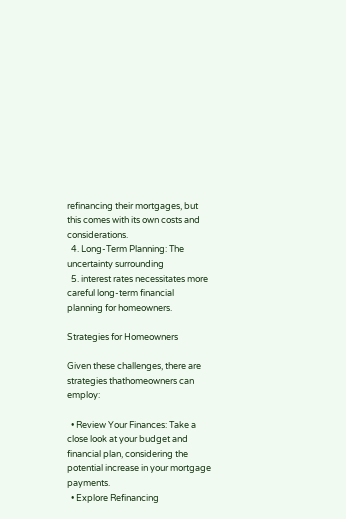refinancing their mortgages, but this comes with its own costs and considerations.
  4. Long-Term Planning: The uncertainty surrounding
  5. interest rates necessitates more careful long-term financial planning for homeowners.

Strategies for Homeowners

Given these challenges, there are strategies thathomeowners can employ:

  • Review Your Finances: Take a close look at your budget and financial plan, considering the potential increase in your mortgage payments.
  • Explore Refinancing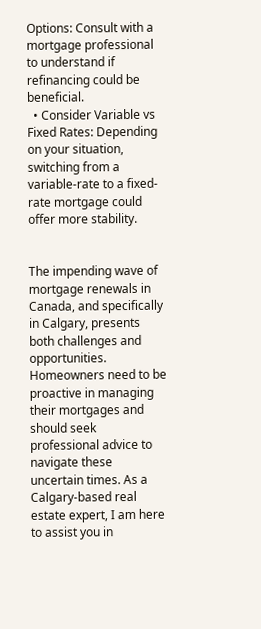Options: Consult with a mortgage professional to understand if refinancing could be beneficial.
  • Consider Variable vs Fixed Rates: Depending on your situation, switching from a variable-rate to a fixed-rate mortgage could offer more stability.


The impending wave of mortgage renewals in Canada, and specifically in Calgary, presents both challenges and opportunities. Homeowners need to be proactive in managing their mortgages and should seek professional advice to navigate these uncertain times. As a Calgary-based real estate expert, I am here to assist you in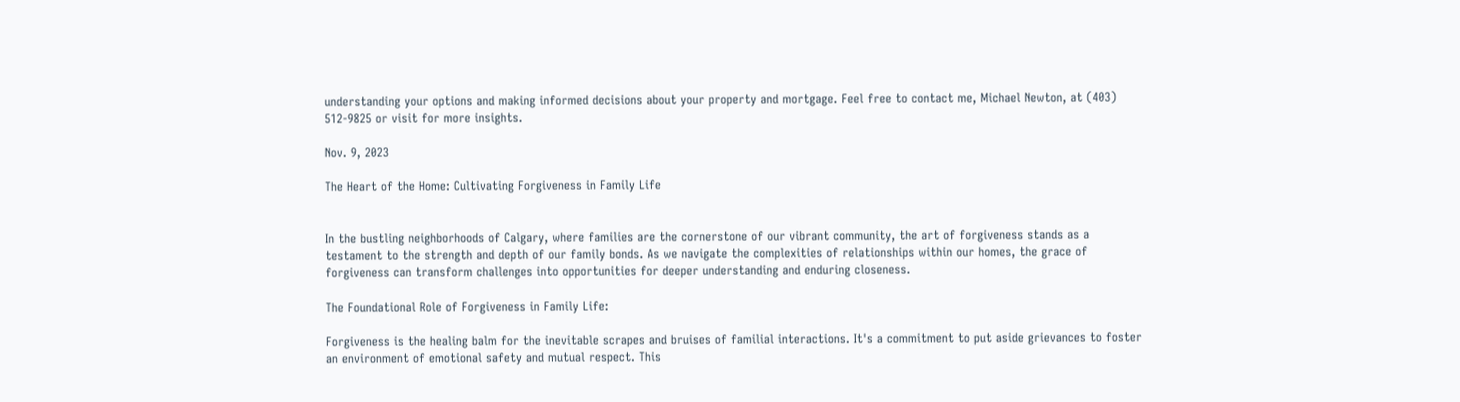understanding your options and making informed decisions about your property and mortgage. Feel free to contact me, Michael Newton, at (403) 512-9825 or visit for more insights.

Nov. 9, 2023

The Heart of the Home: Cultivating Forgiveness in Family Life


In the bustling neighborhoods of Calgary, where families are the cornerstone of our vibrant community, the art of forgiveness stands as a testament to the strength and depth of our family bonds. As we navigate the complexities of relationships within our homes, the grace of forgiveness can transform challenges into opportunities for deeper understanding and enduring closeness.

The Foundational Role of Forgiveness in Family Life:

Forgiveness is the healing balm for the inevitable scrapes and bruises of familial interactions. It's a commitment to put aside grievances to foster an environment of emotional safety and mutual respect. This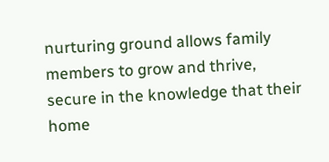nurturing ground allows family members to grow and thrive, secure in the knowledge that their home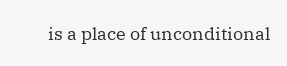is a place of unconditional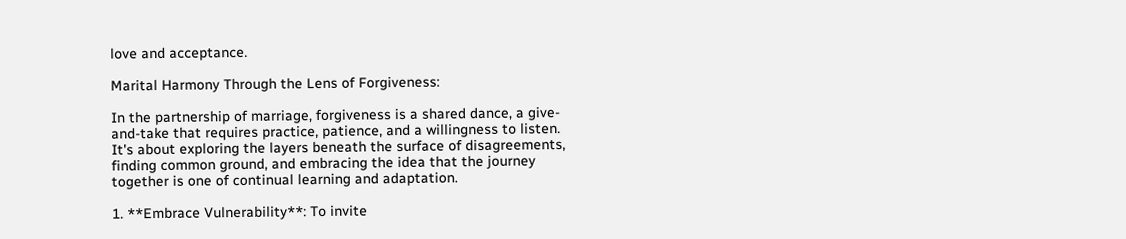love and acceptance.

Marital Harmony Through the Lens of Forgiveness:

In the partnership of marriage, forgiveness is a shared dance, a give-and-take that requires practice, patience, and a willingness to listen. It's about exploring the layers beneath the surface of disagreements, finding common ground, and embracing the idea that the journey together is one of continual learning and adaptation.

1. **Embrace Vulnerability**: To invite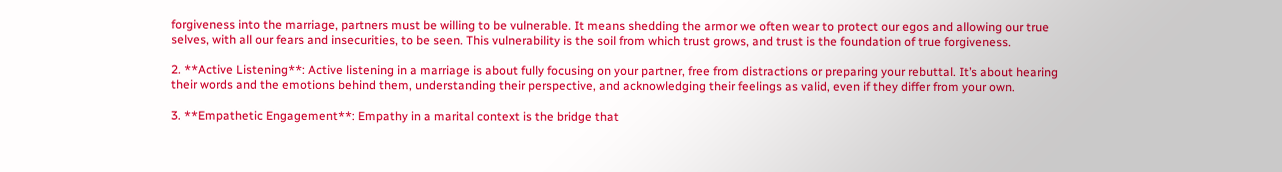forgiveness into the marriage, partners must be willing to be vulnerable. It means shedding the armor we often wear to protect our egos and allowing our true selves, with all our fears and insecurities, to be seen. This vulnerability is the soil from which trust grows, and trust is the foundation of true forgiveness.

2. **Active Listening**: Active listening in a marriage is about fully focusing on your partner, free from distractions or preparing your rebuttal. It’s about hearing their words and the emotions behind them, understanding their perspective, and acknowledging their feelings as valid, even if they differ from your own.

3. **Empathetic Engagement**: Empathy in a marital context is the bridge that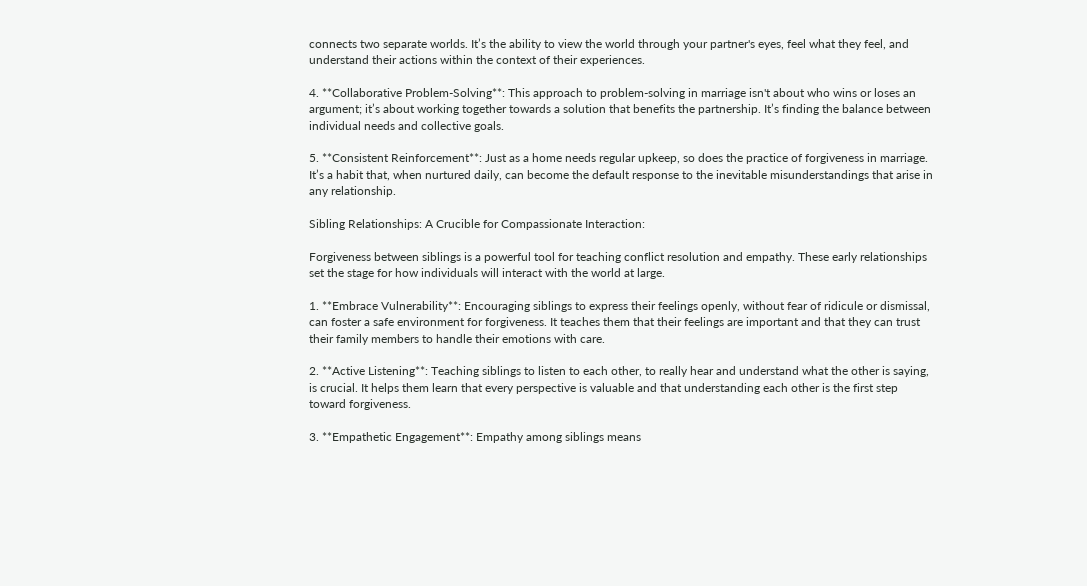connects two separate worlds. It’s the ability to view the world through your partner's eyes, feel what they feel, and understand their actions within the context of their experiences.

4. **Collaborative Problem-Solving**: This approach to problem-solving in marriage isn't about who wins or loses an argument; it’s about working together towards a solution that benefits the partnership. It’s finding the balance between individual needs and collective goals.

5. **Consistent Reinforcement**: Just as a home needs regular upkeep, so does the practice of forgiveness in marriage. It’s a habit that, when nurtured daily, can become the default response to the inevitable misunderstandings that arise in any relationship.

Sibling Relationships: A Crucible for Compassionate Interaction:

Forgiveness between siblings is a powerful tool for teaching conflict resolution and empathy. These early relationships set the stage for how individuals will interact with the world at large.

1. **Embrace Vulnerability**: Encouraging siblings to express their feelings openly, without fear of ridicule or dismissal, can foster a safe environment for forgiveness. It teaches them that their feelings are important and that they can trust their family members to handle their emotions with care.

2. **Active Listening**: Teaching siblings to listen to each other, to really hear and understand what the other is saying, is crucial. It helps them learn that every perspective is valuable and that understanding each other is the first step toward forgiveness.

3. **Empathetic Engagement**: Empathy among siblings means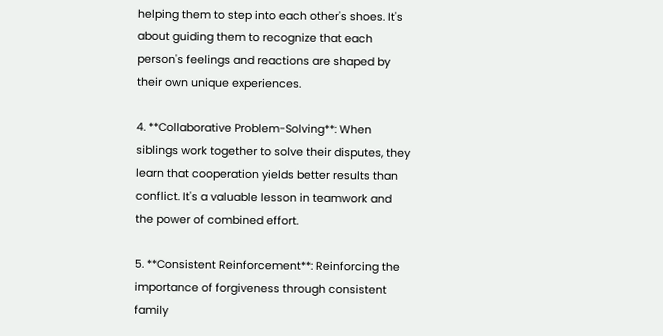helping them to step into each other's shoes. It's about guiding them to recognize that each person's feelings and reactions are shaped by their own unique experiences.

4. **Collaborative Problem-Solving**: When siblings work together to solve their disputes, they learn that cooperation yields better results than conflict. It's a valuable lesson in teamwork and the power of combined effort.

5. **Consistent Reinforcement**: Reinforcing the importance of forgiveness through consistent family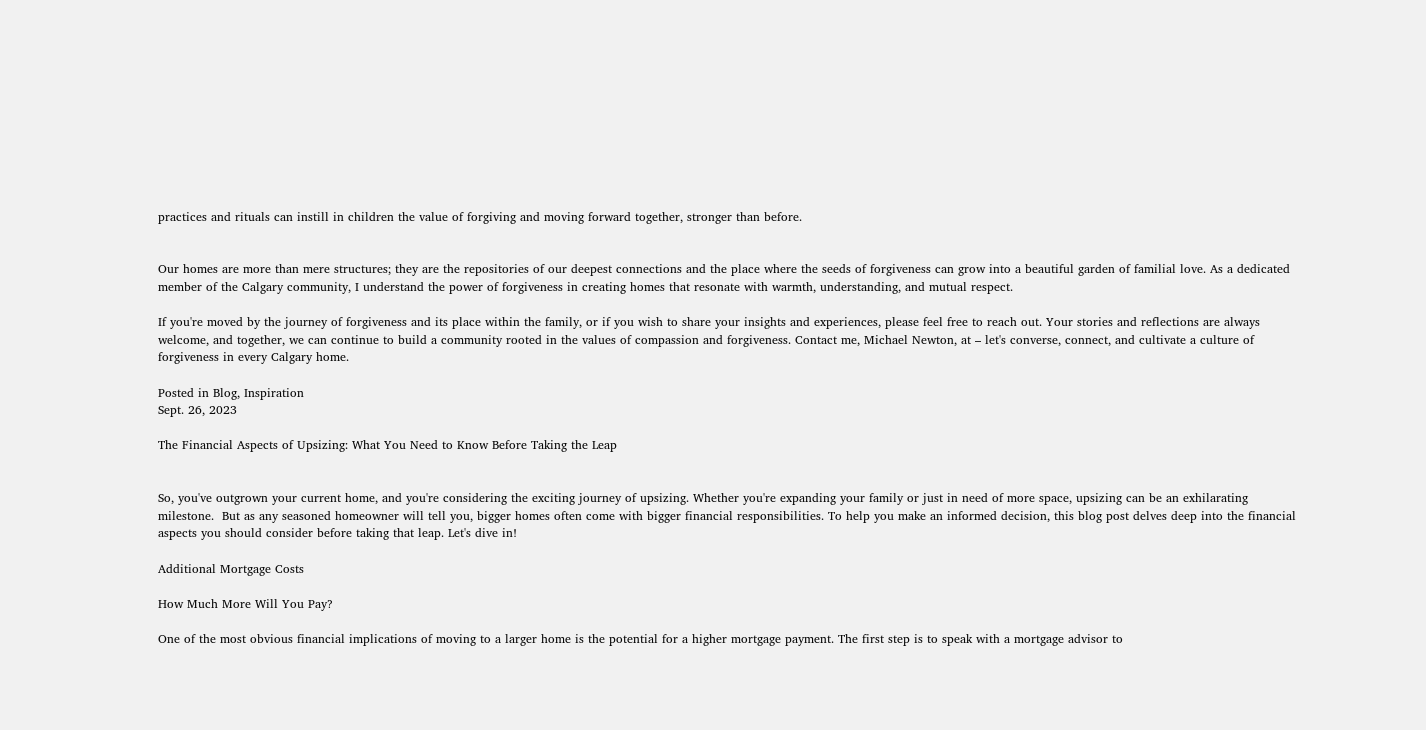practices and rituals can instill in children the value of forgiving and moving forward together, stronger than before.


Our homes are more than mere structures; they are the repositories of our deepest connections and the place where the seeds of forgiveness can grow into a beautiful garden of familial love. As a dedicated member of the Calgary community, I understand the power of forgiveness in creating homes that resonate with warmth, understanding, and mutual respect.

If you're moved by the journey of forgiveness and its place within the family, or if you wish to share your insights and experiences, please feel free to reach out. Your stories and reflections are always welcome, and together, we can continue to build a community rooted in the values of compassion and forgiveness. Contact me, Michael Newton, at – let's converse, connect, and cultivate a culture of forgiveness in every Calgary home.

Posted in Blog, Inspiration
Sept. 26, 2023

The Financial Aspects of Upsizing: What You Need to Know Before Taking the Leap


So, you've outgrown your current home, and you're considering the exciting journey of upsizing. Whether you're expanding your family or just in need of more space, upsizing can be an exhilarating milestone.  But as any seasoned homeowner will tell you, bigger homes often come with bigger financial responsibilities. To help you make an informed decision, this blog post delves deep into the financial aspects you should consider before taking that leap. Let's dive in!

Additional Mortgage Costs

How Much More Will You Pay?

One of the most obvious financial implications of moving to a larger home is the potential for a higher mortgage payment. The first step is to speak with a mortgage advisor to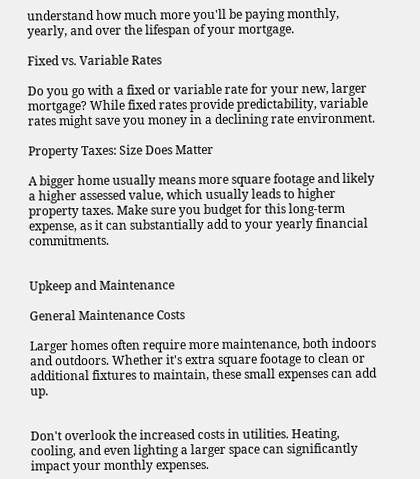understand how much more you'll be paying monthly, yearly, and over the lifespan of your mortgage.

Fixed vs. Variable Rates

Do you go with a fixed or variable rate for your new, larger mortgage? While fixed rates provide predictability, variable rates might save you money in a declining rate environment.

Property Taxes: Size Does Matter

A bigger home usually means more square footage and likely a higher assessed value, which usually leads to higher property taxes. Make sure you budget for this long-term expense, as it can substantially add to your yearly financial commitments.


Upkeep and Maintenance

General Maintenance Costs

Larger homes often require more maintenance, both indoors and outdoors. Whether it's extra square footage to clean or additional fixtures to maintain, these small expenses can add up.


Don't overlook the increased costs in utilities. Heating, cooling, and even lighting a larger space can significantly impact your monthly expenses.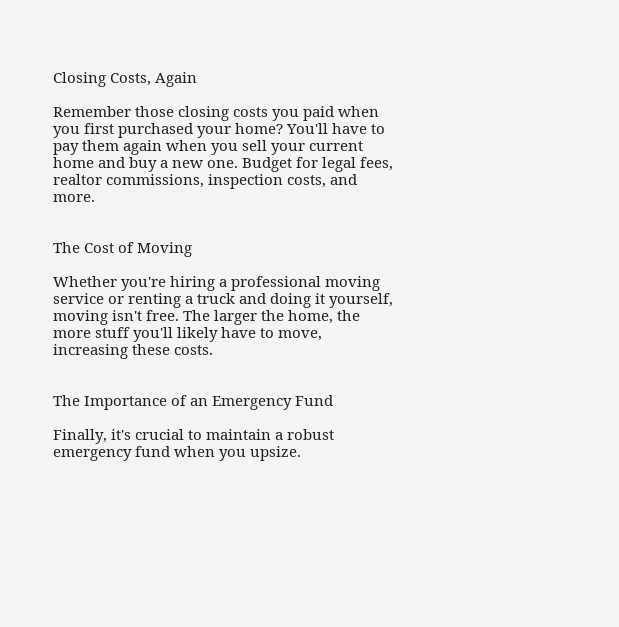Closing Costs, Again

Remember those closing costs you paid when you first purchased your home? You'll have to pay them again when you sell your current home and buy a new one. Budget for legal fees, realtor commissions, inspection costs, and more.


The Cost of Moving

Whether you're hiring a professional moving service or renting a truck and doing it yourself, moving isn't free. The larger the home, the more stuff you'll likely have to move, increasing these costs.


The Importance of an Emergency Fund

Finally, it's crucial to maintain a robust emergency fund when you upsize.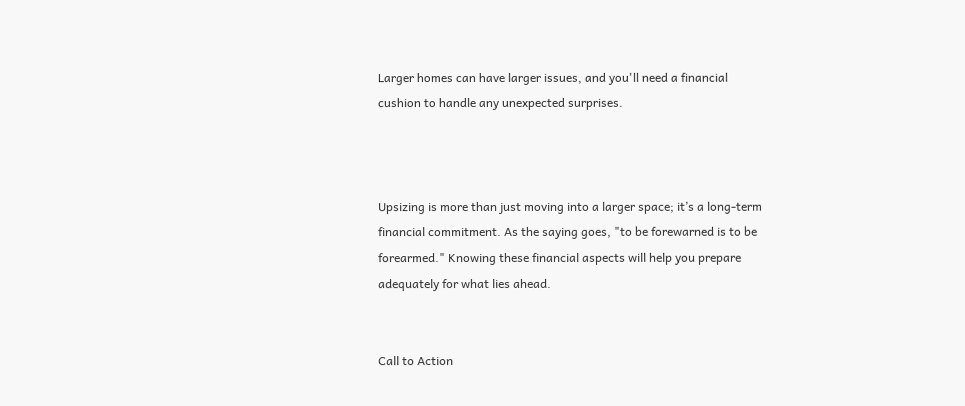Larger homes can have larger issues, and you'll need a financial cushion to handle any unexpected surprises.



Upsizing is more than just moving into a larger space; it’s a long-term financial commitment. As the saying goes, "to be forewarned is to be forearmed." Knowing these financial aspects will help you prepare adequately for what lies ahead.


Call to Action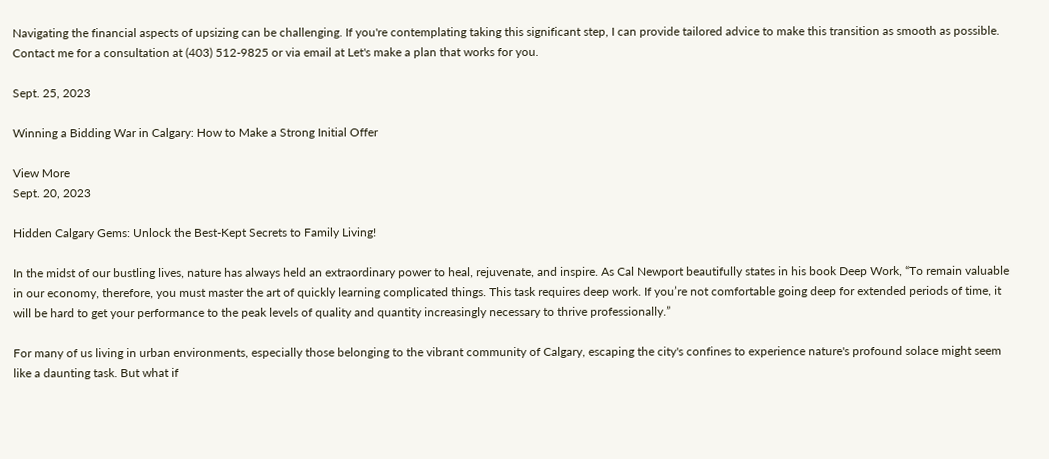Navigating the financial aspects of upsizing can be challenging. If you're contemplating taking this significant step, I can provide tailored advice to make this transition as smooth as possible. Contact me for a consultation at (403) 512-9825 or via email at Let's make a plan that works for you.

Sept. 25, 2023

Winning a Bidding War in Calgary: How to Make a Strong Initial Offer

View More
Sept. 20, 2023

Hidden Calgary Gems: Unlock the Best-Kept Secrets to Family Living!

In the midst of our bustling lives, nature has always held an extraordinary power to heal, rejuvenate, and inspire. As Cal Newport beautifully states in his book Deep Work, “To remain valuable in our economy, therefore, you must master the art of quickly learning complicated things. This task requires deep work. If you’re not comfortable going deep for extended periods of time, it will be hard to get your performance to the peak levels of quality and quantity increasingly necessary to thrive professionally.”

For many of us living in urban environments, especially those belonging to the vibrant community of Calgary, escaping the city's confines to experience nature's profound solace might seem like a daunting task. But what if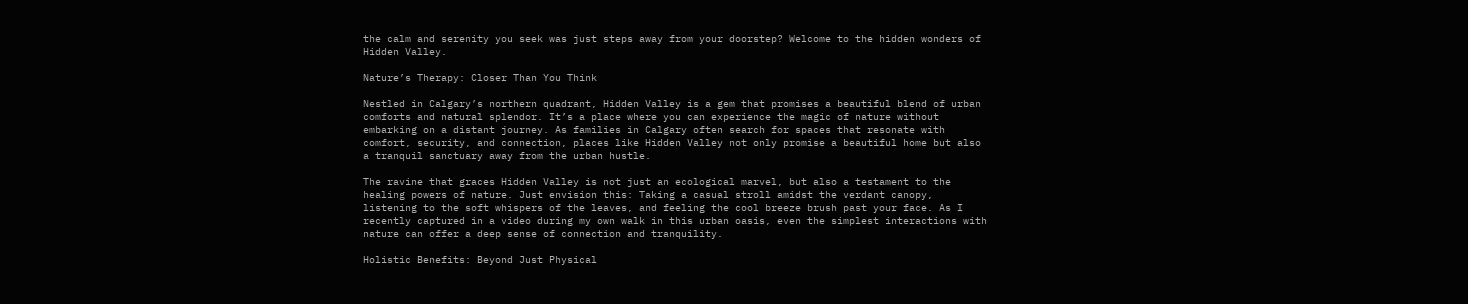the calm and serenity you seek was just steps away from your doorstep? Welcome to the hidden wonders of Hidden Valley.

Nature’s Therapy: Closer Than You Think

Nestled in Calgary’s northern quadrant, Hidden Valley is a gem that promises a beautiful blend of urban comforts and natural splendor. It’s a place where you can experience the magic of nature without embarking on a distant journey. As families in Calgary often search for spaces that resonate with comfort, security, and connection, places like Hidden Valley not only promise a beautiful home but also a tranquil sanctuary away from the urban hustle.

The ravine that graces Hidden Valley is not just an ecological marvel, but also a testament to the healing powers of nature. Just envision this: Taking a casual stroll amidst the verdant canopy, listening to the soft whispers of the leaves, and feeling the cool breeze brush past your face. As I recently captured in a video during my own walk in this urban oasis, even the simplest interactions with nature can offer a deep sense of connection and tranquility.

Holistic Benefits: Beyond Just Physical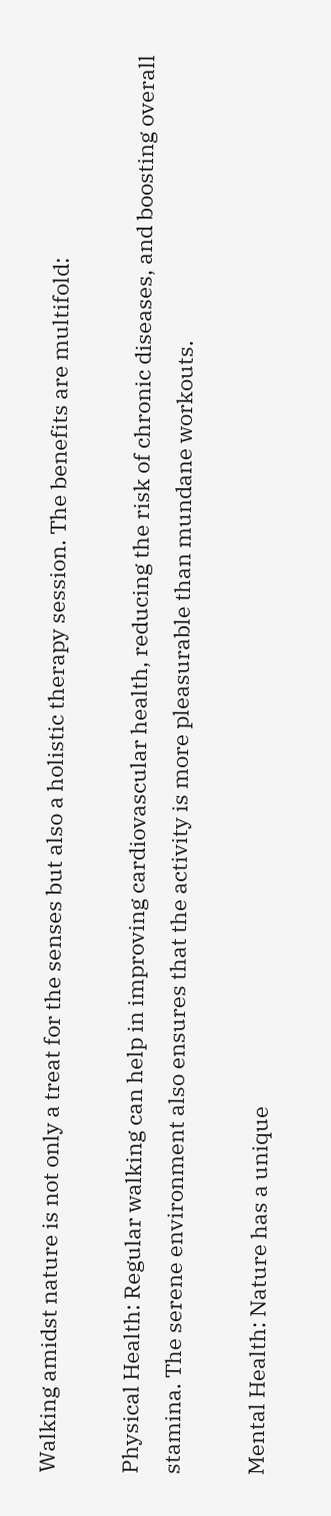Walking amidst nature is not only a treat for the senses but also a holistic therapy session. The benefits are multifold:

Physical Health: Regular walking can help in improving cardiovascular health, reducing the risk of chronic diseases, and boosting overall stamina. The serene environment also ensures that the activity is more pleasurable than mundane workouts.

Mental Health: Nature has a unique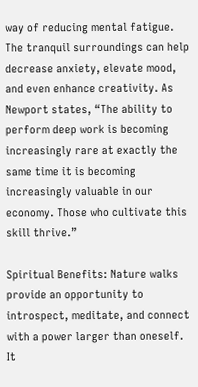way of reducing mental fatigue. The tranquil surroundings can help decrease anxiety, elevate mood, and even enhance creativity. As Newport states, “The ability to perform deep work is becoming increasingly rare at exactly the same time it is becoming increasingly valuable in our economy. Those who cultivate this skill thrive.”

Spiritual Benefits: Nature walks provide an opportunity to introspect, meditate, and connect with a power larger than oneself. It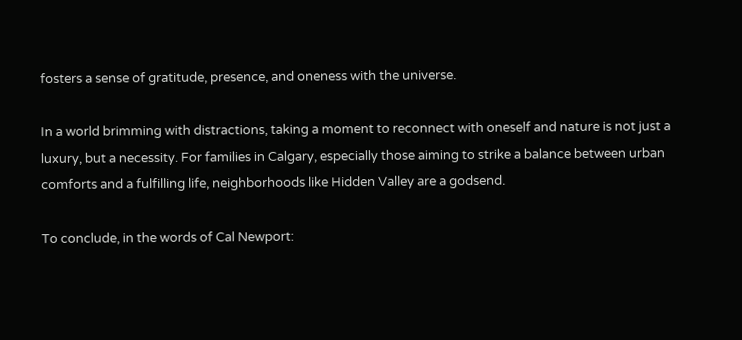fosters a sense of gratitude, presence, and oneness with the universe.

In a world brimming with distractions, taking a moment to reconnect with oneself and nature is not just a luxury, but a necessity. For families in Calgary, especially those aiming to strike a balance between urban comforts and a fulfilling life, neighborhoods like Hidden Valley are a godsend.

To conclude, in the words of Cal Newport: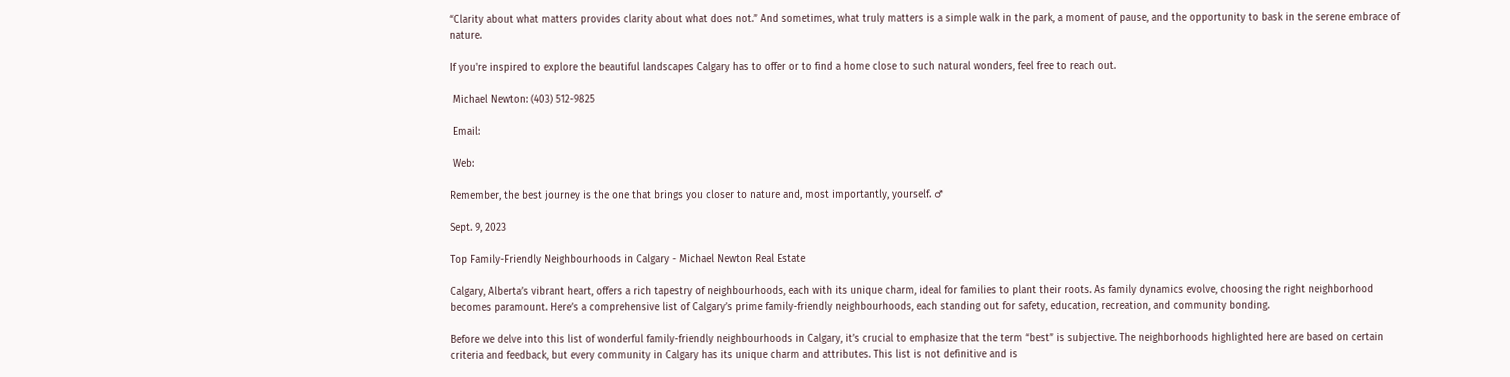“Clarity about what matters provides clarity about what does not.” And sometimes, what truly matters is a simple walk in the park, a moment of pause, and the opportunity to bask in the serene embrace of nature.

If you're inspired to explore the beautiful landscapes Calgary has to offer or to find a home close to such natural wonders, feel free to reach out.

 Michael Newton: (403) 512-9825

 Email:

 Web:

Remember, the best journey is the one that brings you closer to nature and, most importantly, yourself. ♂

Sept. 9, 2023

Top Family-Friendly Neighbourhoods in Calgary - Michael Newton Real Estate

Calgary, Alberta’s vibrant heart, offers a rich tapestry of neighbourhoods, each with its unique charm, ideal for families to plant their roots. As family dynamics evolve, choosing the right neighborhood becomes paramount. Here’s a comprehensive list of Calgary’s prime family-friendly neighbourhoods, each standing out for safety, education, recreation, and community bonding.

Before we delve into this list of wonderful family-friendly neighbourhoods in Calgary, it’s crucial to emphasize that the term “best” is subjective. The neighborhoods highlighted here are based on certain criteria and feedback, but every community in Calgary has its unique charm and attributes. This list is not definitive and is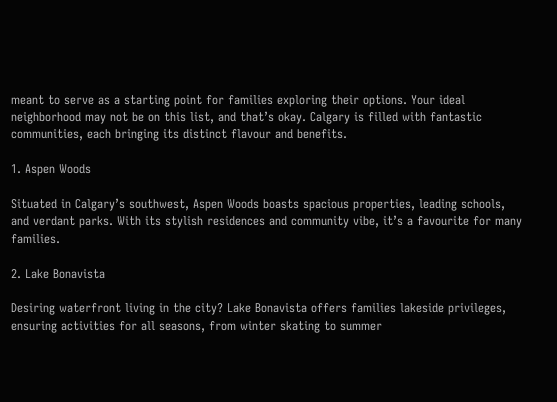meant to serve as a starting point for families exploring their options. Your ideal neighborhood may not be on this list, and that’s okay. Calgary is filled with fantastic communities, each bringing its distinct flavour and benefits.

1. Aspen Woods

Situated in Calgary’s southwest, Aspen Woods boasts spacious properties, leading schools, and verdant parks. With its stylish residences and community vibe, it’s a favourite for many families.

2. Lake Bonavista

Desiring waterfront living in the city? Lake Bonavista offers families lakeside privileges, ensuring activities for all seasons, from winter skating to summer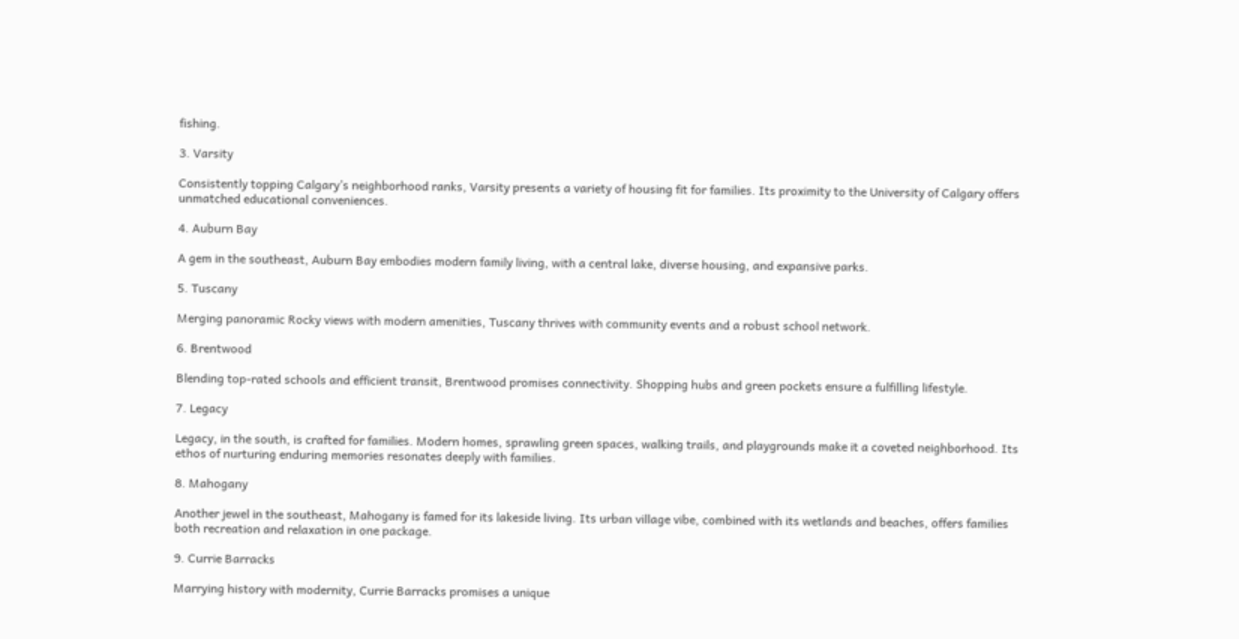fishing.

3. Varsity

Consistently topping Calgary’s neighborhood ranks, Varsity presents a variety of housing fit for families. Its proximity to the University of Calgary offers unmatched educational conveniences.

4. Auburn Bay

A gem in the southeast, Auburn Bay embodies modern family living, with a central lake, diverse housing, and expansive parks.

5. Tuscany

Merging panoramic Rocky views with modern amenities, Tuscany thrives with community events and a robust school network.

6. Brentwood

Blending top-rated schools and efficient transit, Brentwood promises connectivity. Shopping hubs and green pockets ensure a fulfilling lifestyle.

7. Legacy

Legacy, in the south, is crafted for families. Modern homes, sprawling green spaces, walking trails, and playgrounds make it a coveted neighborhood. Its ethos of nurturing enduring memories resonates deeply with families.

8. Mahogany

Another jewel in the southeast, Mahogany is famed for its lakeside living. Its urban village vibe, combined with its wetlands and beaches, offers families both recreation and relaxation in one package.

9. Currie Barracks

Marrying history with modernity, Currie Barracks promises a unique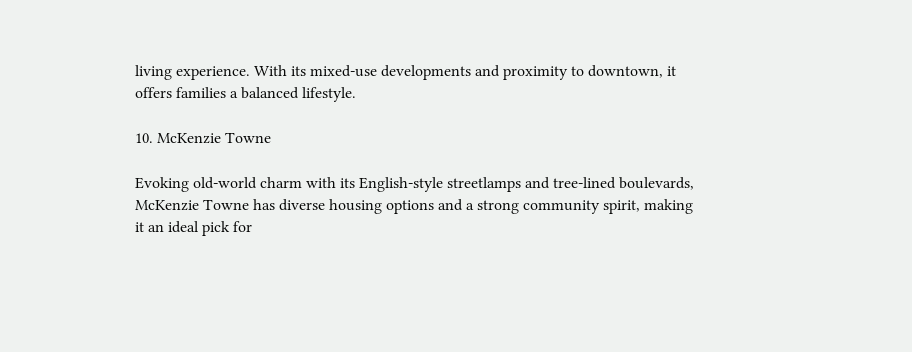living experience. With its mixed-use developments and proximity to downtown, it offers families a balanced lifestyle.

10. McKenzie Towne

Evoking old-world charm with its English-style streetlamps and tree-lined boulevards, McKenzie Towne has diverse housing options and a strong community spirit, making it an ideal pick for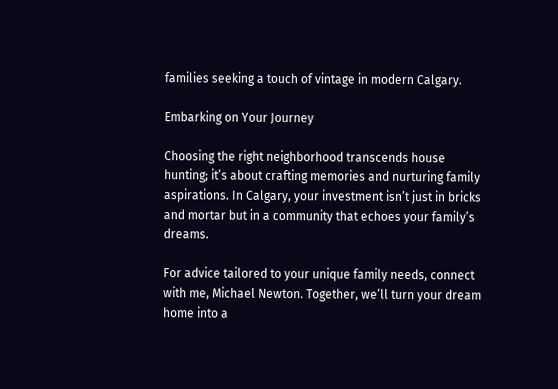families seeking a touch of vintage in modern Calgary.

Embarking on Your Journey

Choosing the right neighborhood transcends house hunting; it’s about crafting memories and nurturing family aspirations. In Calgary, your investment isn’t just in bricks and mortar but in a community that echoes your family’s dreams.

For advice tailored to your unique family needs, connect with me, Michael Newton. Together, we’ll turn your dream home into a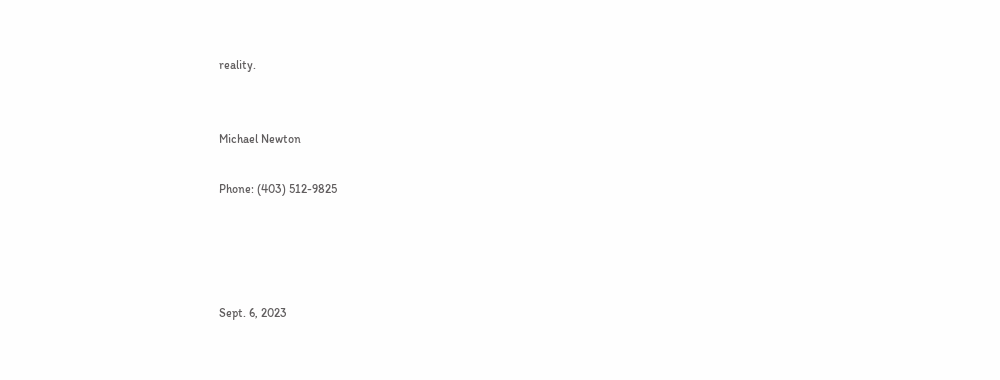reality.


Michael Newton

Phone: (403) 512-9825




Sept. 6, 2023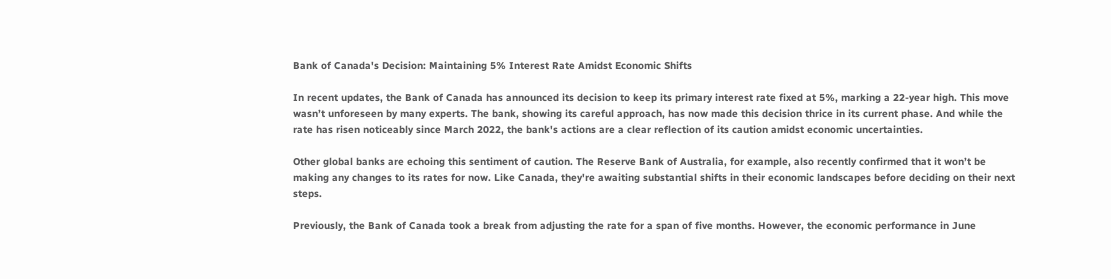Bank of Canada's Decision: Maintaining 5% Interest Rate Amidst Economic Shifts

In recent updates, the Bank of Canada has announced its decision to keep its primary interest rate fixed at 5%, marking a 22-year high. This move wasn’t unforeseen by many experts. The bank, showing its careful approach, has now made this decision thrice in its current phase. And while the rate has risen noticeably since March 2022, the bank's actions are a clear reflection of its caution amidst economic uncertainties.

Other global banks are echoing this sentiment of caution. The Reserve Bank of Australia, for example, also recently confirmed that it won’t be making any changes to its rates for now. Like Canada, they're awaiting substantial shifts in their economic landscapes before deciding on their next steps.

Previously, the Bank of Canada took a break from adjusting the rate for a span of five months. However, the economic performance in June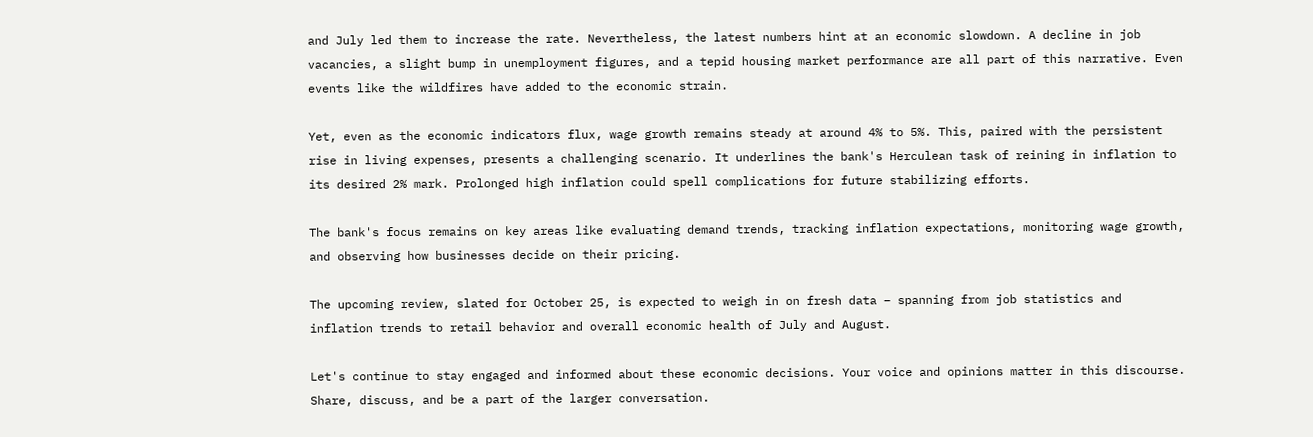and July led them to increase the rate. Nevertheless, the latest numbers hint at an economic slowdown. A decline in job vacancies, a slight bump in unemployment figures, and a tepid housing market performance are all part of this narrative. Even events like the wildfires have added to the economic strain.

Yet, even as the economic indicators flux, wage growth remains steady at around 4% to 5%. This, paired with the persistent rise in living expenses, presents a challenging scenario. It underlines the bank's Herculean task of reining in inflation to its desired 2% mark. Prolonged high inflation could spell complications for future stabilizing efforts.

The bank's focus remains on key areas like evaluating demand trends, tracking inflation expectations, monitoring wage growth, and observing how businesses decide on their pricing.

The upcoming review, slated for October 25, is expected to weigh in on fresh data – spanning from job statistics and inflation trends to retail behavior and overall economic health of July and August.

Let's continue to stay engaged and informed about these economic decisions. Your voice and opinions matter in this discourse. Share, discuss, and be a part of the larger conversation.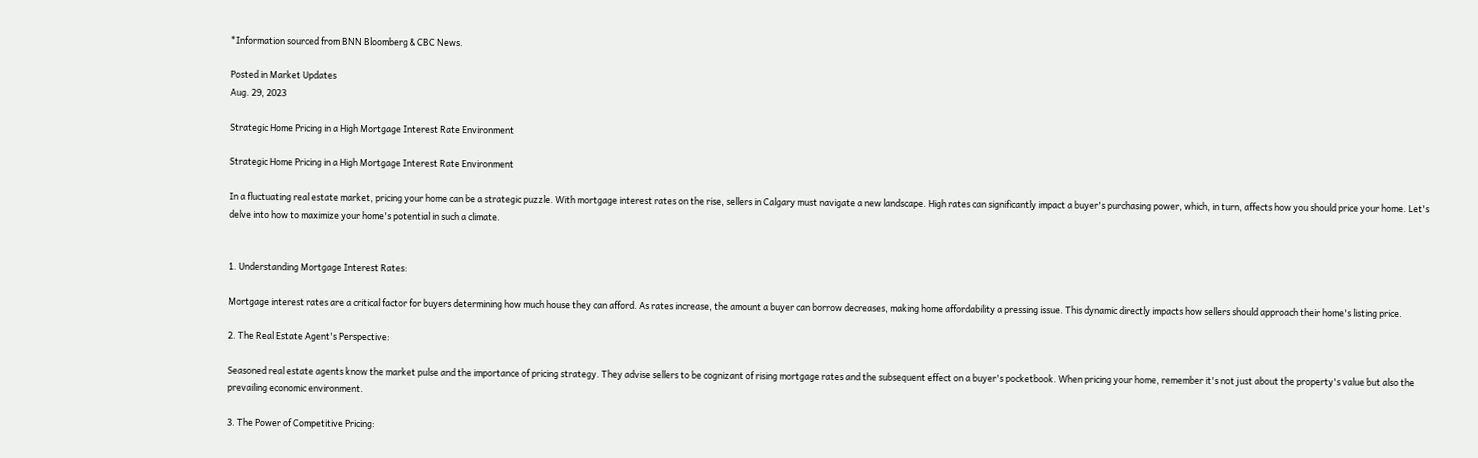*Information sourced from BNN Bloomberg & CBC News.

Posted in Market Updates
Aug. 29, 2023

Strategic Home Pricing in a High Mortgage Interest Rate Environment

Strategic Home Pricing in a High Mortgage Interest Rate Environment

In a fluctuating real estate market, pricing your home can be a strategic puzzle. With mortgage interest rates on the rise, sellers in Calgary must navigate a new landscape. High rates can significantly impact a buyer's purchasing power, which, in turn, affects how you should price your home. Let's delve into how to maximize your home's potential in such a climate.


1. Understanding Mortgage Interest Rates:

Mortgage interest rates are a critical factor for buyers determining how much house they can afford. As rates increase, the amount a buyer can borrow decreases, making home affordability a pressing issue. This dynamic directly impacts how sellers should approach their home's listing price.

2. The Real Estate Agent's Perspective:

Seasoned real estate agents know the market pulse and the importance of pricing strategy. They advise sellers to be cognizant of rising mortgage rates and the subsequent effect on a buyer's pocketbook. When pricing your home, remember it's not just about the property's value but also the prevailing economic environment.

3. The Power of Competitive Pricing: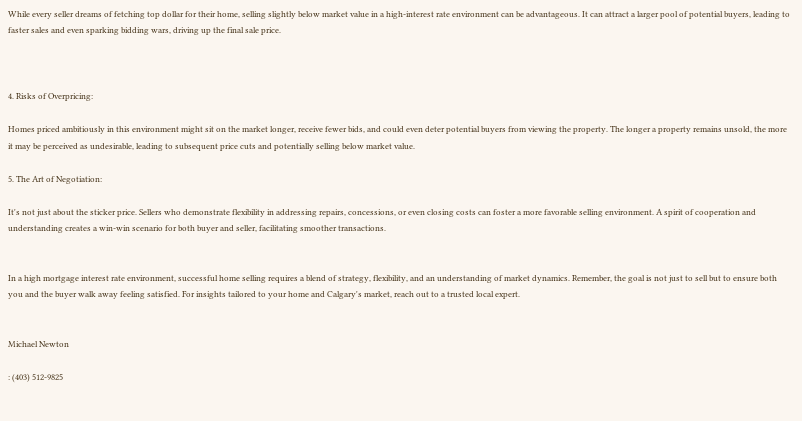While every seller dreams of fetching top dollar for their home, selling slightly below market value in a high-interest rate environment can be advantageous. It can attract a larger pool of potential buyers, leading to faster sales and even sparking bidding wars, driving up the final sale price.



4. Risks of Overpricing:

Homes priced ambitiously in this environment might sit on the market longer, receive fewer bids, and could even deter potential buyers from viewing the property. The longer a property remains unsold, the more it may be perceived as undesirable, leading to subsequent price cuts and potentially selling below market value.

5. The Art of Negotiation:

It's not just about the sticker price. Sellers who demonstrate flexibility in addressing repairs, concessions, or even closing costs can foster a more favorable selling environment. A spirit of cooperation and understanding creates a win-win scenario for both buyer and seller, facilitating smoother transactions.


In a high mortgage interest rate environment, successful home selling requires a blend of strategy, flexibility, and an understanding of market dynamics. Remember, the goal is not just to sell but to ensure both you and the buyer walk away feeling satisfied. For insights tailored to your home and Calgary's market, reach out to a trusted local expert.


Michael Newton

: (403) 512-9825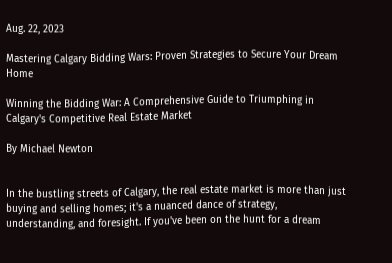Aug. 22, 2023

Mastering Calgary Bidding Wars: Proven Strategies to Secure Your Dream Home

Winning the Bidding War: A Comprehensive Guide to Triumphing in Calgary's Competitive Real Estate Market

By Michael Newton


In the bustling streets of Calgary, the real estate market is more than just buying and selling homes; it's a nuanced dance of strategy, understanding, and foresight. If you've been on the hunt for a dream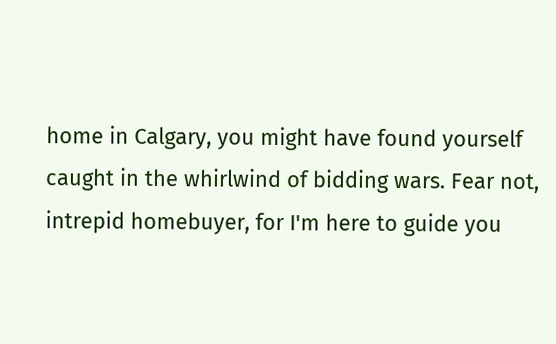home in Calgary, you might have found yourself caught in the whirlwind of bidding wars. Fear not, intrepid homebuyer, for I'm here to guide you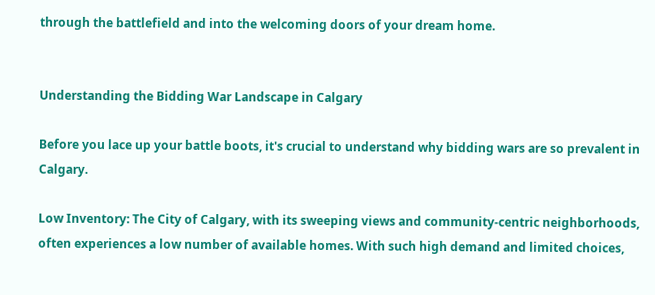through the battlefield and into the welcoming doors of your dream home.


Understanding the Bidding War Landscape in Calgary

Before you lace up your battle boots, it's crucial to understand why bidding wars are so prevalent in Calgary.

Low Inventory: The City of Calgary, with its sweeping views and community-centric neighborhoods, often experiences a low number of available homes. With such high demand and limited choices,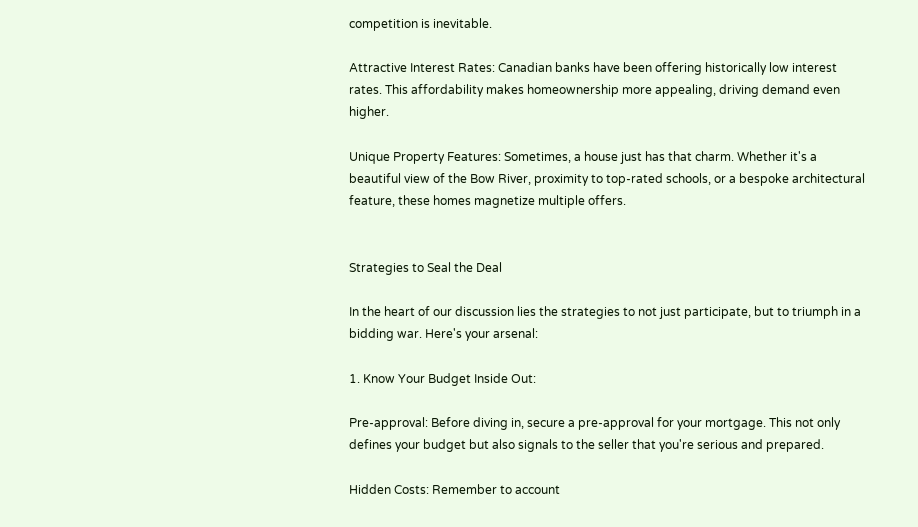competition is inevitable.

Attractive Interest Rates: Canadian banks have been offering historically low interest rates. This affordability makes homeownership more appealing, driving demand even higher.

Unique Property Features: Sometimes, a house just has that charm. Whether it's a beautiful view of the Bow River, proximity to top-rated schools, or a bespoke architectural feature, these homes magnetize multiple offers.


Strategies to Seal the Deal

In the heart of our discussion lies the strategies to not just participate, but to triumph in a bidding war. Here's your arsenal:

1. Know Your Budget Inside Out:

Pre-approval: Before diving in, secure a pre-approval for your mortgage. This not only defines your budget but also signals to the seller that you're serious and prepared.

Hidden Costs: Remember to account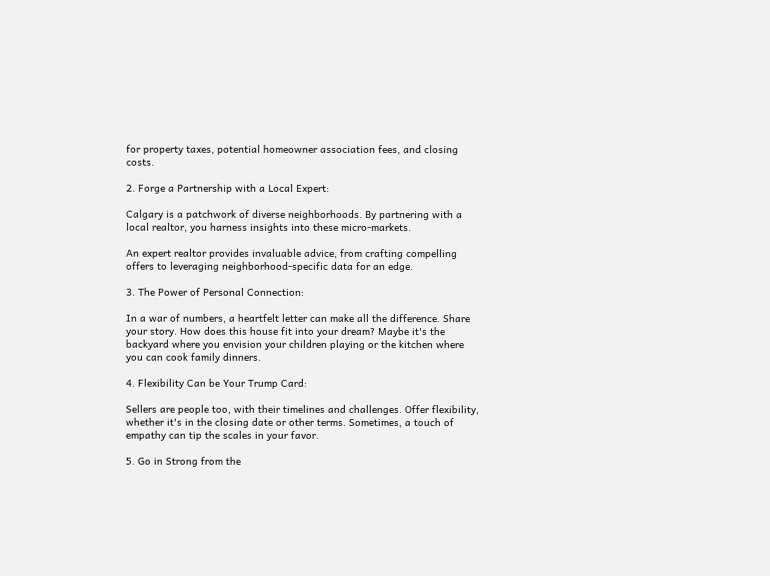for property taxes, potential homeowner association fees, and closing costs.

2. Forge a Partnership with a Local Expert:

Calgary is a patchwork of diverse neighborhoods. By partnering with a local realtor, you harness insights into these micro-markets.

An expert realtor provides invaluable advice, from crafting compelling offers to leveraging neighborhood-specific data for an edge.

3. The Power of Personal Connection:

In a war of numbers, a heartfelt letter can make all the difference. Share your story. How does this house fit into your dream? Maybe it's the backyard where you envision your children playing or the kitchen where you can cook family dinners.

4. Flexibility Can be Your Trump Card:

Sellers are people too, with their timelines and challenges. Offer flexibility, whether it's in the closing date or other terms. Sometimes, a touch of empathy can tip the scales in your favor.

5. Go in Strong from the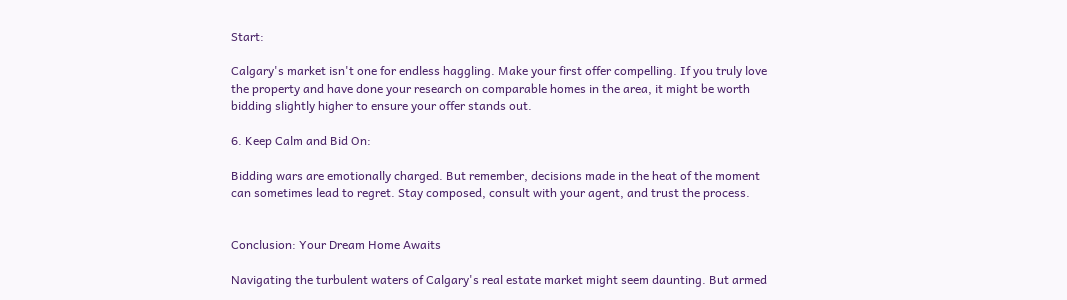Start:

Calgary's market isn't one for endless haggling. Make your first offer compelling. If you truly love the property and have done your research on comparable homes in the area, it might be worth bidding slightly higher to ensure your offer stands out.

6. Keep Calm and Bid On:

Bidding wars are emotionally charged. But remember, decisions made in the heat of the moment can sometimes lead to regret. Stay composed, consult with your agent, and trust the process.


Conclusion: Your Dream Home Awaits

Navigating the turbulent waters of Calgary's real estate market might seem daunting. But armed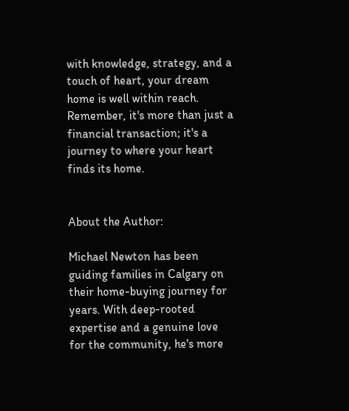with knowledge, strategy, and a touch of heart, your dream home is well within reach. Remember, it's more than just a financial transaction; it's a journey to where your heart finds its home.


About the Author:

Michael Newton has been guiding families in Calgary on their home-buying journey for years. With deep-rooted expertise and a genuine love for the community, he's more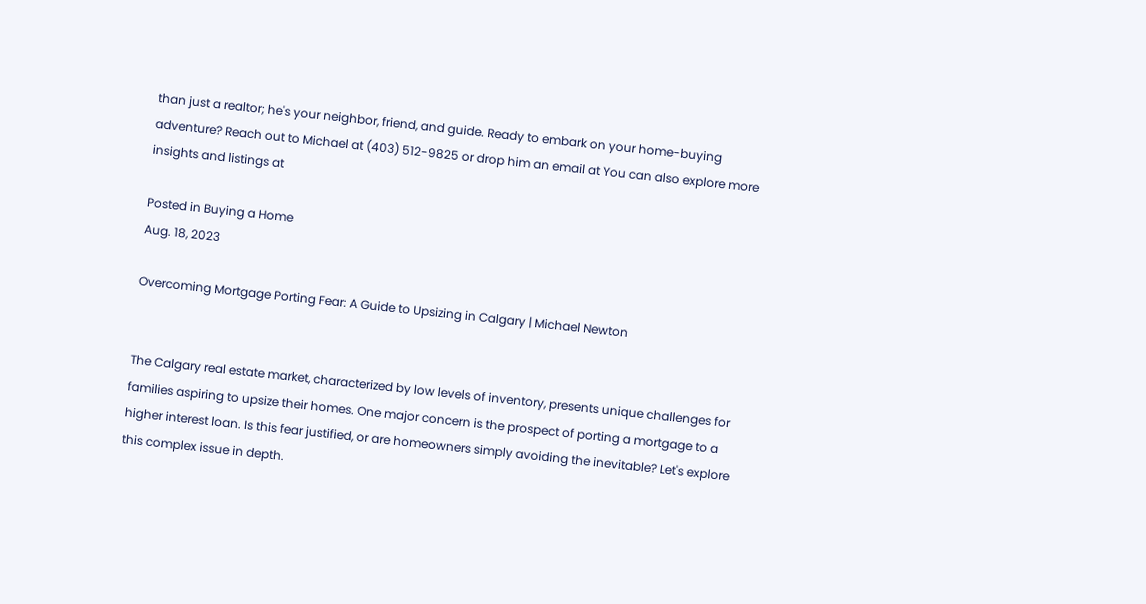than just a realtor; he's your neighbor, friend, and guide. Ready to embark on your home-buying adventure? Reach out to Michael at (403) 512-9825 or drop him an email at You can also explore more insights and listings at

Posted in Buying a Home
Aug. 18, 2023

Overcoming Mortgage Porting Fear: A Guide to Upsizing in Calgary | Michael Newton


The Calgary real estate market, characterized by low levels of inventory, presents unique challenges for families aspiring to upsize their homes. One major concern is the prospect of porting a mortgage to a higher interest loan. Is this fear justified, or are homeowners simply avoiding the inevitable? Let's explore this complex issue in depth.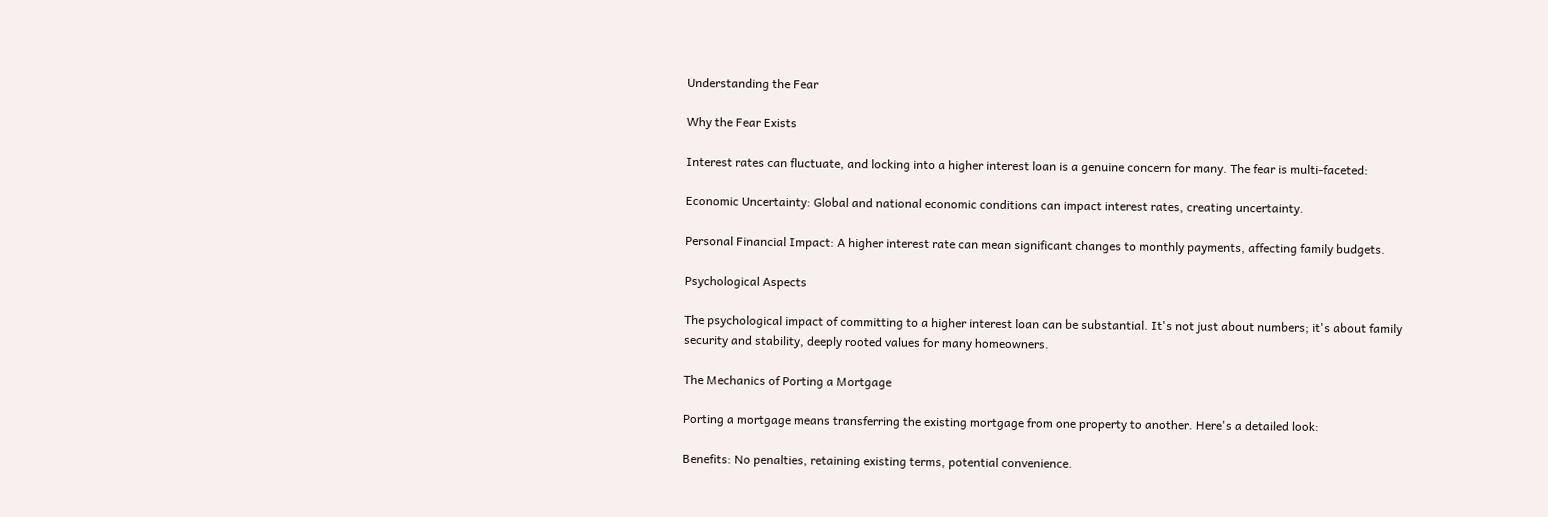Understanding the Fear

Why the Fear Exists

Interest rates can fluctuate, and locking into a higher interest loan is a genuine concern for many. The fear is multi-faceted:

Economic Uncertainty: Global and national economic conditions can impact interest rates, creating uncertainty.

Personal Financial Impact: A higher interest rate can mean significant changes to monthly payments, affecting family budgets.

Psychological Aspects

The psychological impact of committing to a higher interest loan can be substantial. It's not just about numbers; it's about family security and stability, deeply rooted values for many homeowners.

The Mechanics of Porting a Mortgage

Porting a mortgage means transferring the existing mortgage from one property to another. Here's a detailed look:

Benefits: No penalties, retaining existing terms, potential convenience.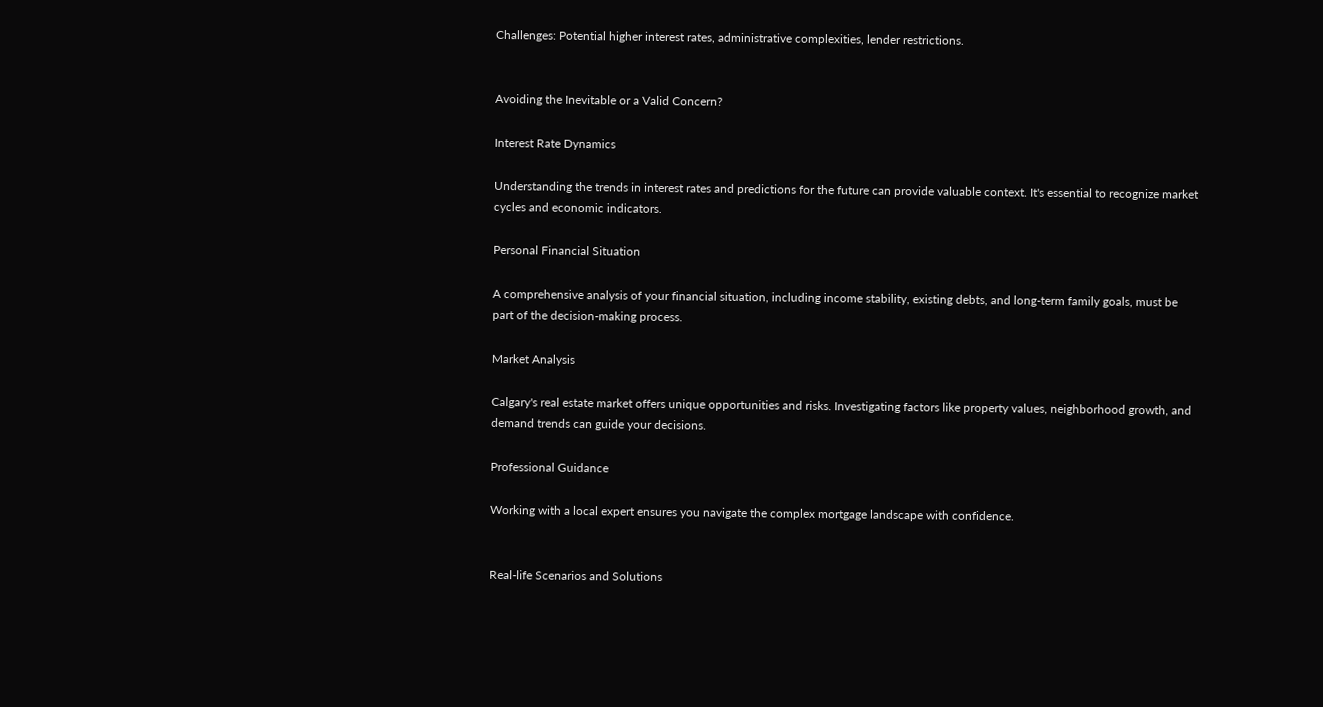Challenges: Potential higher interest rates, administrative complexities, lender restrictions.


Avoiding the Inevitable or a Valid Concern?

Interest Rate Dynamics

Understanding the trends in interest rates and predictions for the future can provide valuable context. It's essential to recognize market cycles and economic indicators.

Personal Financial Situation

A comprehensive analysis of your financial situation, including income stability, existing debts, and long-term family goals, must be part of the decision-making process.

Market Analysis

Calgary's real estate market offers unique opportunities and risks. Investigating factors like property values, neighborhood growth, and demand trends can guide your decisions.

Professional Guidance

Working with a local expert ensures you navigate the complex mortgage landscape with confidence.


Real-life Scenarios and Solutions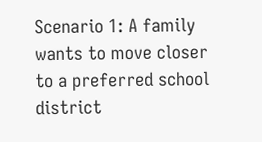Scenario 1: A family wants to move closer to a preferred school district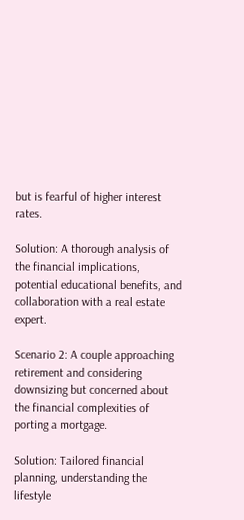but is fearful of higher interest rates.

Solution: A thorough analysis of the financial implications, potential educational benefits, and collaboration with a real estate expert.

Scenario 2: A couple approaching retirement and considering downsizing but concerned about the financial complexities of porting a mortgage.

Solution: Tailored financial planning, understanding the lifestyle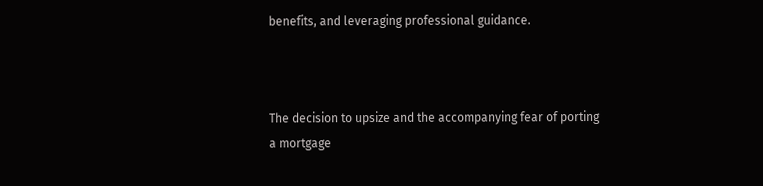benefits, and leveraging professional guidance.



The decision to upsize and the accompanying fear of porting a mortgage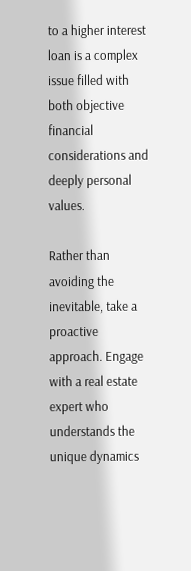to a higher interest loan is a complex issue filled with both objective financial considerations and deeply personal values.

Rather than avoiding the inevitable, take a proactive approach. Engage with a real estate expert who understands the unique dynamics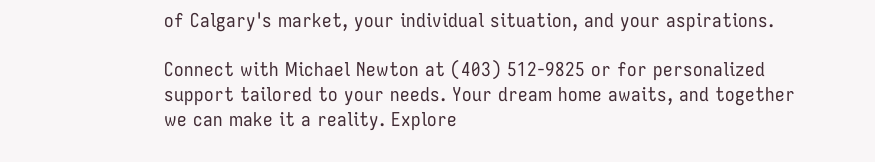of Calgary's market, your individual situation, and your aspirations.

Connect with Michael Newton at (403) 512-9825 or for personalized support tailored to your needs. Your dream home awaits, and together we can make it a reality. Explore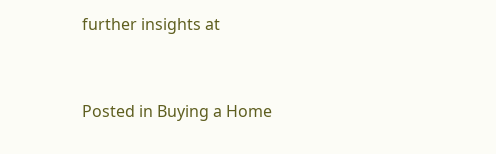further insights at


Posted in Buying a Home